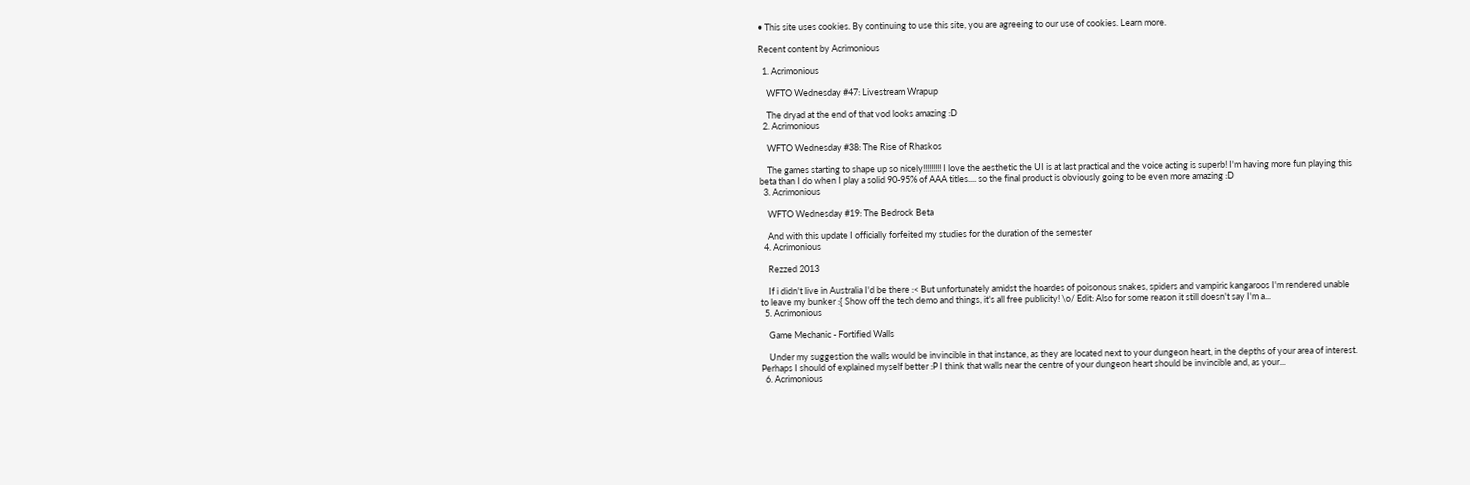• This site uses cookies. By continuing to use this site, you are agreeing to our use of cookies. Learn more.

Recent content by Acrimonious

  1. Acrimonious

    WFTO Wednesday #47: Livestream Wrapup

    The dryad at the end of that vod looks amazing :D
  2. Acrimonious

    WFTO Wednesday #38: The Rise of Rhaskos

    The games starting to shape up so nicely!!!!!!!!! I love the aesthetic the UI is at last practical and the voice acting is superb! I'm having more fun playing this beta than I do when I play a solid 90-95% of AAA titles.... so the final product is obviously going to be even more amazing :D
  3. Acrimonious

    WFTO Wednesday #19: The Bedrock Beta

    And with this update I officially forfeited my studies for the duration of the semester
  4. Acrimonious

    Rezzed 2013

    If i didn't live in Australia I'd be there :< But unfortunately amidst the hoardes of poisonous snakes, spiders and vampiric kangaroos I'm rendered unable to leave my bunker :{ Show off the tech demo and things, it's all free publicity! \o/ Edit: Also for some reason it still doesn't say I'm a...
  5. Acrimonious

    Game Mechanic - Fortified Walls

    Under my suggestion the walls would be invincible in that instance, as they are located next to your dungeon heart, in the depths of your area of interest. Perhaps I should of explained myself better :P I think that walls near the centre of your dungeon heart should be invincible and, as your...
  6. Acrimonious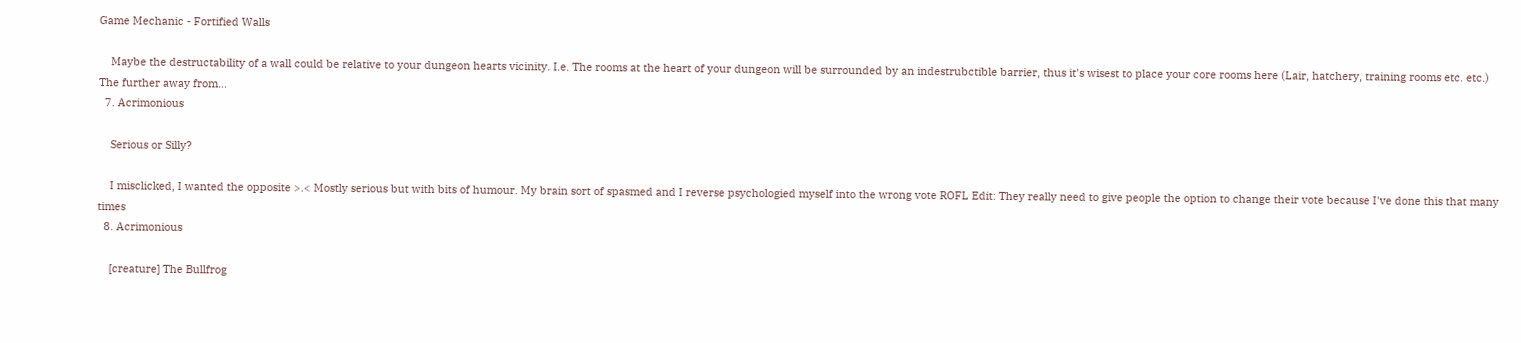Game Mechanic - Fortified Walls

    Maybe the destructability of a wall could be relative to your dungeon hearts vicinity. I.e. The rooms at the heart of your dungeon will be surrounded by an indestrubctible barrier, thus it's wisest to place your core rooms here (Lair, hatchery, training rooms etc. etc.) The further away from...
  7. Acrimonious

    Serious or Silly?

    I misclicked, I wanted the opposite >.< Mostly serious but with bits of humour. My brain sort of spasmed and I reverse psychologied myself into the wrong vote ROFL Edit: They really need to give people the option to change their vote because I've done this that many times
  8. Acrimonious

    [creature] The Bullfrog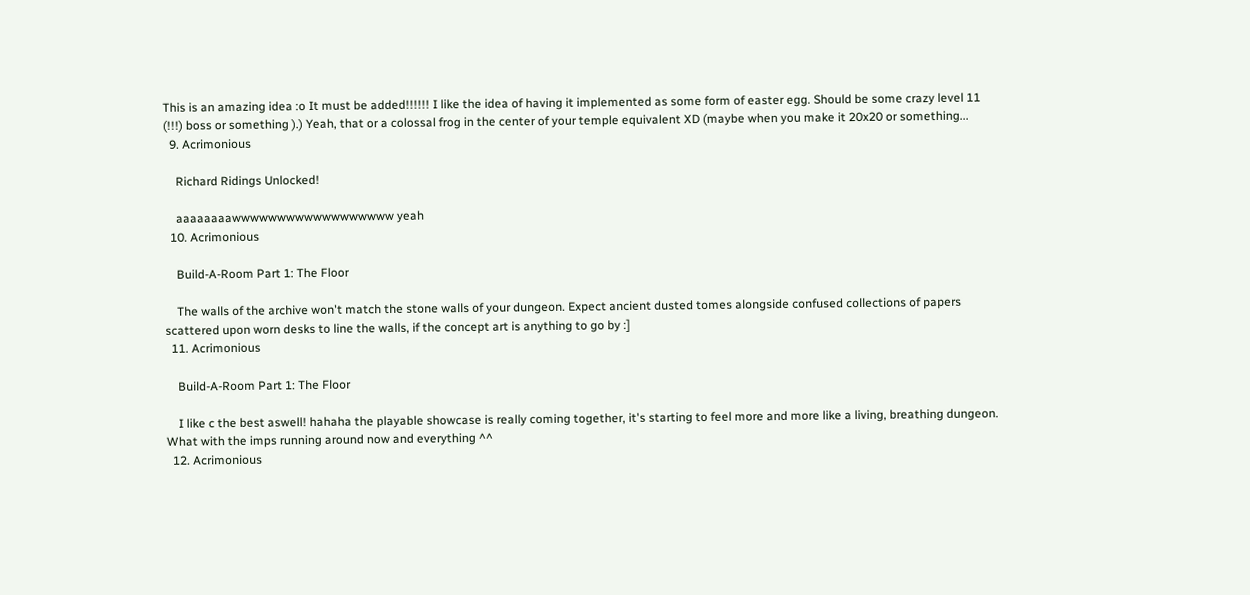This is an amazing idea :o It must be added!!!!!! I like the idea of having it implemented as some form of easter egg. Should be some crazy level 11 (!!!) boss or something ).) Yeah, that or a colossal frog in the center of your temple equivalent XD (maybe when you make it 20x20 or something...
  9. Acrimonious

    Richard Ridings Unlocked!

    aaaaaaaawwwwwwwwwwwwwwwwww yeah
  10. Acrimonious

    Build-A-Room Part 1: The Floor

    The walls of the archive won't match the stone walls of your dungeon. Expect ancient dusted tomes alongside confused collections of papers scattered upon worn desks to line the walls, if the concept art is anything to go by :]
  11. Acrimonious

    Build-A-Room Part 1: The Floor

    I like c the best aswell! hahaha the playable showcase is really coming together, it's starting to feel more and more like a living, breathing dungeon. What with the imps running around now and everything ^^
  12. Acrimonious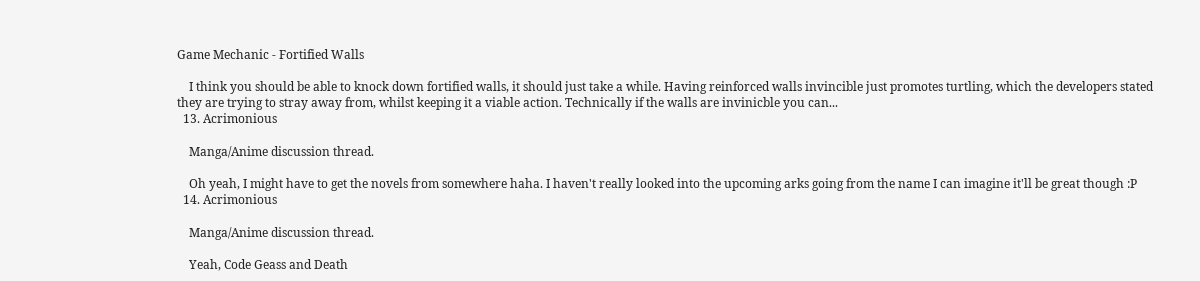Game Mechanic - Fortified Walls

    I think you should be able to knock down fortified walls, it should just take a while. Having reinforced walls invincible just promotes turtling, which the developers stated they are trying to stray away from, whilst keeping it a viable action. Technically if the walls are invinicble you can...
  13. Acrimonious

    Manga/Anime discussion thread.

    Oh yeah, I might have to get the novels from somewhere haha. I haven't really looked into the upcoming arks going from the name I can imagine it'll be great though :P
  14. Acrimonious

    Manga/Anime discussion thread.

    Yeah, Code Geass and Death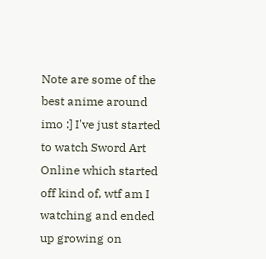Note are some of the best anime around imo :] I've just started to watch Sword Art Online which started off kind of, wtf am I watching and ended up growing on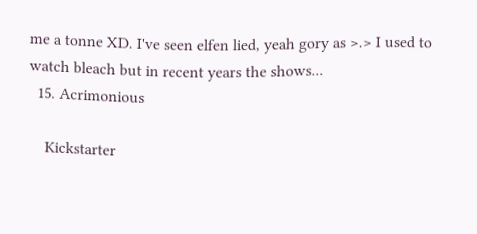me a tonne XD. I've seen elfen lied, yeah gory as >.> I used to watch bleach but in recent years the shows...
  15. Acrimonious

    Kickstarter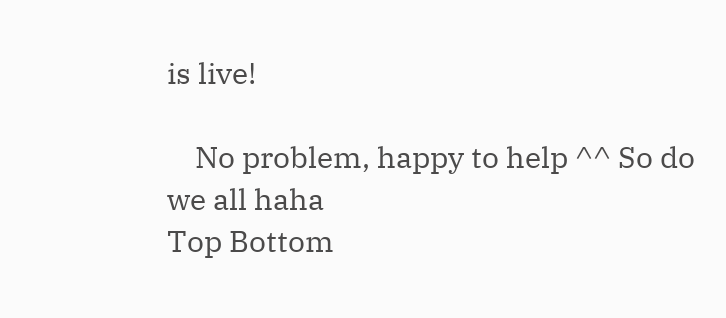is live!

    No problem, happy to help ^^ So do we all haha
Top Bottom